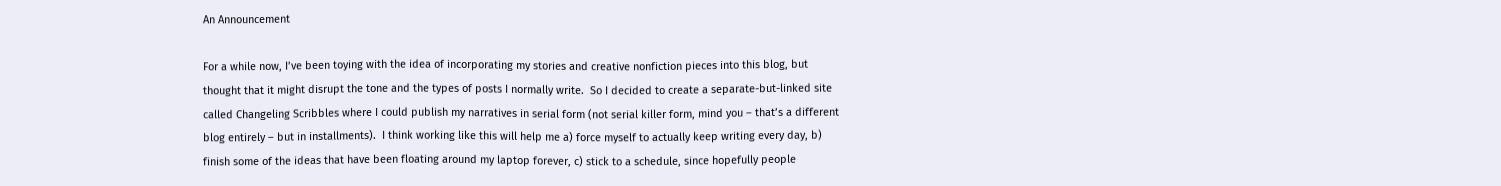An Announcement

For a while now, I’ve been toying with the idea of incorporating my stories and creative nonfiction pieces into this blog, but thought that it might disrupt the tone and the types of posts I normally write.  So I decided to create a separate-but-linked site called Changeling Scribbles where I could publish my narratives in serial form (not serial killer form, mind you – that’s a different blog entirely – but in installments).  I think working like this will help me a) force myself to actually keep writing every day, b) finish some of the ideas that have been floating around my laptop forever, c) stick to a schedule, since hopefully people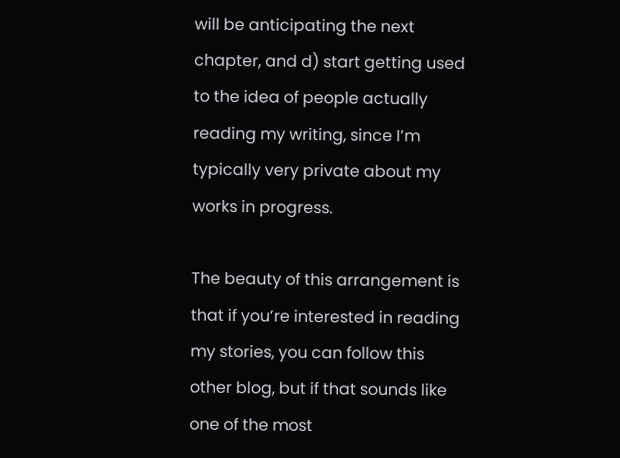will be anticipating the next chapter, and d) start getting used to the idea of people actually reading my writing, since I’m typically very private about my works in progress.

The beauty of this arrangement is that if you’re interested in reading my stories, you can follow this other blog, but if that sounds like one of the most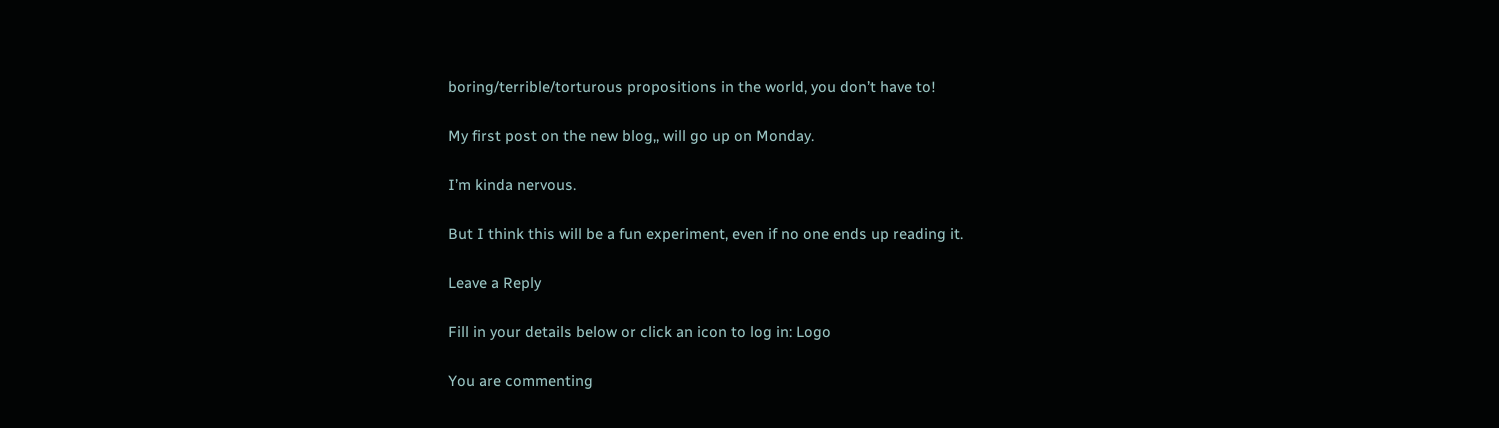boring/terrible/torturous propositions in the world, you don’t have to!

My first post on the new blog,, will go up on Monday.

I’m kinda nervous.

But I think this will be a fun experiment, even if no one ends up reading it.

Leave a Reply

Fill in your details below or click an icon to log in: Logo

You are commenting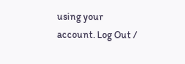using your account. Log Out /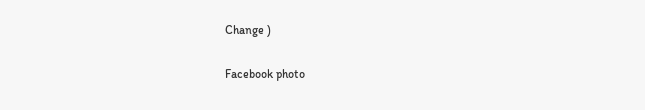Change )

Facebook photo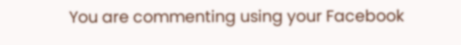You are commenting using your Facebook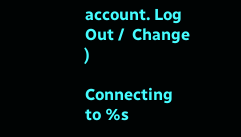account. Log Out /  Change )

Connecting to %s